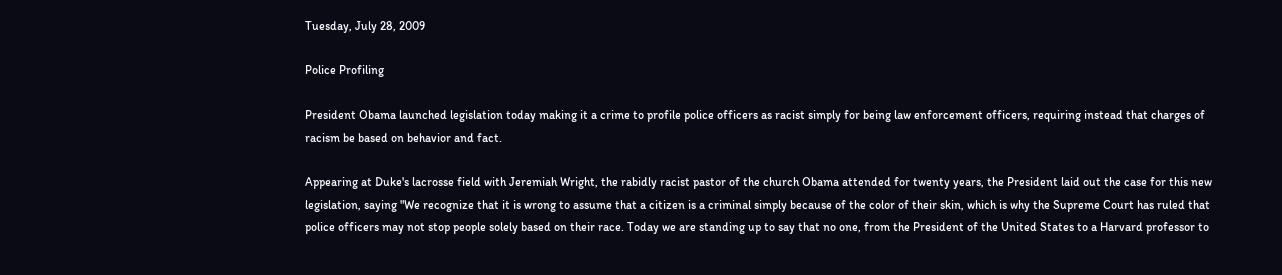Tuesday, July 28, 2009

Police Profiling

President Obama launched legislation today making it a crime to profile police officers as racist simply for being law enforcement officers, requiring instead that charges of racism be based on behavior and fact.

Appearing at Duke's lacrosse field with Jeremiah Wright, the rabidly racist pastor of the church Obama attended for twenty years, the President laid out the case for this new legislation, saying "We recognize that it is wrong to assume that a citizen is a criminal simply because of the color of their skin, which is why the Supreme Court has ruled that police officers may not stop people solely based on their race. Today we are standing up to say that no one, from the President of the United States to a Harvard professor to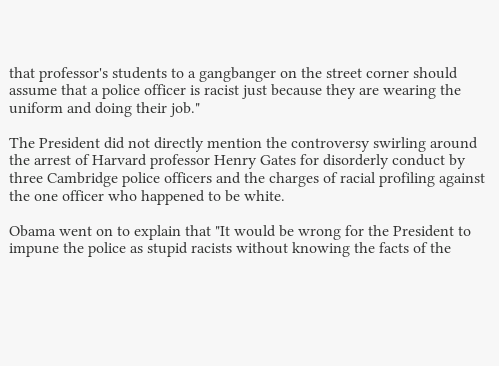that professor's students to a gangbanger on the street corner should assume that a police officer is racist just because they are wearing the uniform and doing their job."

The President did not directly mention the controversy swirling around the arrest of Harvard professor Henry Gates for disorderly conduct by three Cambridge police officers and the charges of racial profiling against the one officer who happened to be white.

Obama went on to explain that "It would be wrong for the President to impune the police as stupid racists without knowing the facts of the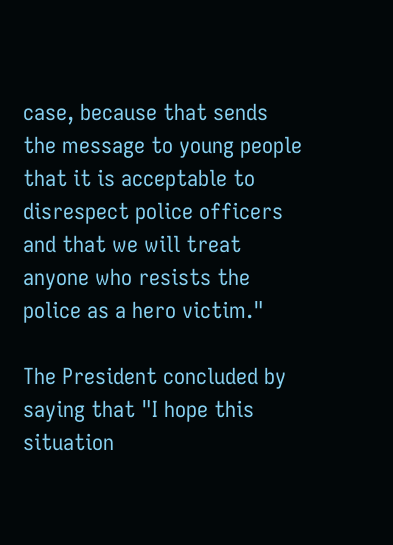case, because that sends the message to young people that it is acceptable to disrespect police officers and that we will treat anyone who resists the police as a hero victim."

The President concluded by saying that "I hope this situation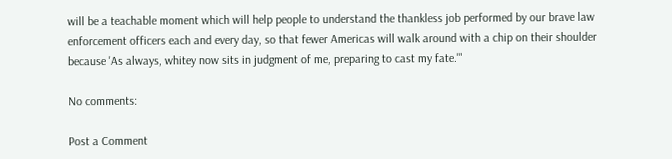will be a teachable moment which will help people to understand the thankless job performed by our brave law enforcement officers each and every day, so that fewer Americas will walk around with a chip on their shoulder because 'As always, whitey now sits in judgment of me, preparing to cast my fate.'"

No comments:

Post a Comment